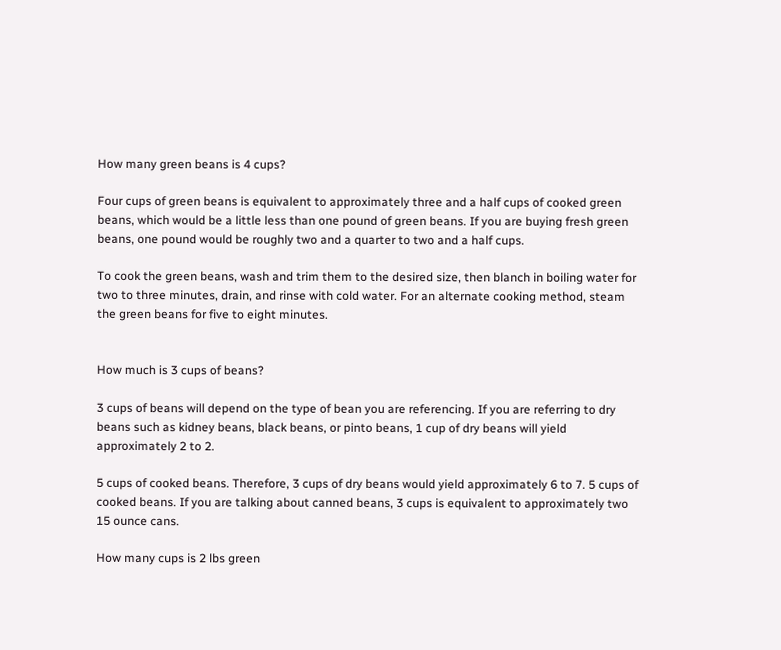How many green beans is 4 cups?

Four cups of green beans is equivalent to approximately three and a half cups of cooked green beans, which would be a little less than one pound of green beans. If you are buying fresh green beans, one pound would be roughly two and a quarter to two and a half cups.

To cook the green beans, wash and trim them to the desired size, then blanch in boiling water for two to three minutes, drain, and rinse with cold water. For an alternate cooking method, steam the green beans for five to eight minutes.


How much is 3 cups of beans?

3 cups of beans will depend on the type of bean you are referencing. If you are referring to dry beans such as kidney beans, black beans, or pinto beans, 1 cup of dry beans will yield approximately 2 to 2.

5 cups of cooked beans. Therefore, 3 cups of dry beans would yield approximately 6 to 7. 5 cups of cooked beans. If you are talking about canned beans, 3 cups is equivalent to approximately two 15 ounce cans.

How many cups is 2 lbs green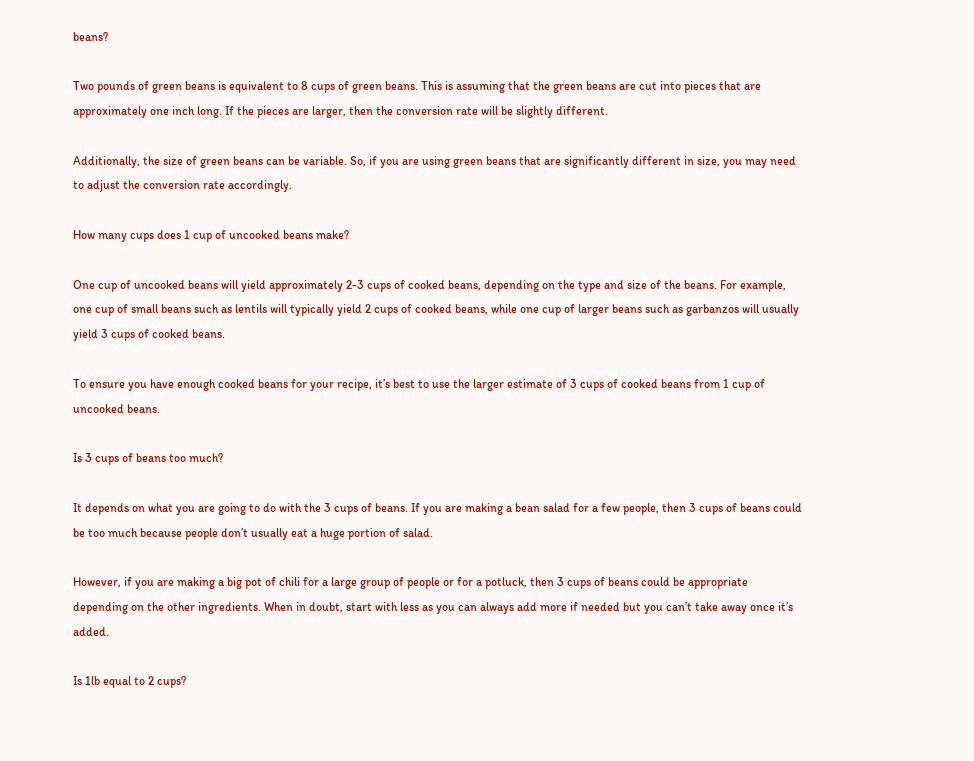beans?

Two pounds of green beans is equivalent to 8 cups of green beans. This is assuming that the green beans are cut into pieces that are approximately one inch long. If the pieces are larger, then the conversion rate will be slightly different.

Additionally, the size of green beans can be variable. So, if you are using green beans that are significantly different in size, you may need to adjust the conversion rate accordingly.

How many cups does 1 cup of uncooked beans make?

One cup of uncooked beans will yield approximately 2-3 cups of cooked beans, depending on the type and size of the beans. For example, one cup of small beans such as lentils will typically yield 2 cups of cooked beans, while one cup of larger beans such as garbanzos will usually yield 3 cups of cooked beans.

To ensure you have enough cooked beans for your recipe, it’s best to use the larger estimate of 3 cups of cooked beans from 1 cup of uncooked beans.

Is 3 cups of beans too much?

It depends on what you are going to do with the 3 cups of beans. If you are making a bean salad for a few people, then 3 cups of beans could be too much because people don’t usually eat a huge portion of salad.

However, if you are making a big pot of chili for a large group of people or for a potluck, then 3 cups of beans could be appropriate depending on the other ingredients. When in doubt, start with less as you can always add more if needed but you can’t take away once it’s added.

Is 1lb equal to 2 cups?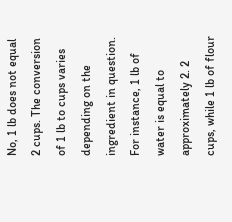No, 1 lb does not equal 2 cups. The conversion of 1 lb to cups varies depending on the ingredient in question. For instance, 1 lb of water is equal to approximately 2. 2 cups, while 1 lb of flour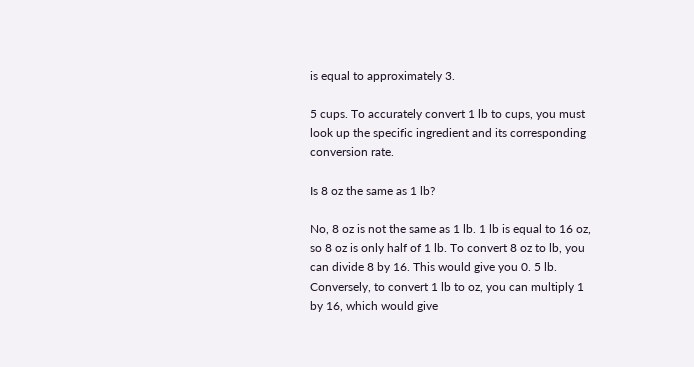is equal to approximately 3.

5 cups. To accurately convert 1 lb to cups, you must look up the specific ingredient and its corresponding conversion rate.

Is 8 oz the same as 1 lb?

No, 8 oz is not the same as 1 lb. 1 lb is equal to 16 oz, so 8 oz is only half of 1 lb. To convert 8 oz to lb, you can divide 8 by 16. This would give you 0. 5 lb. Conversely, to convert 1 lb to oz, you can multiply 1 by 16, which would give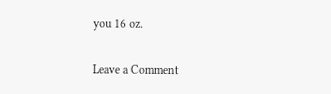you 16 oz.

Leave a Comment